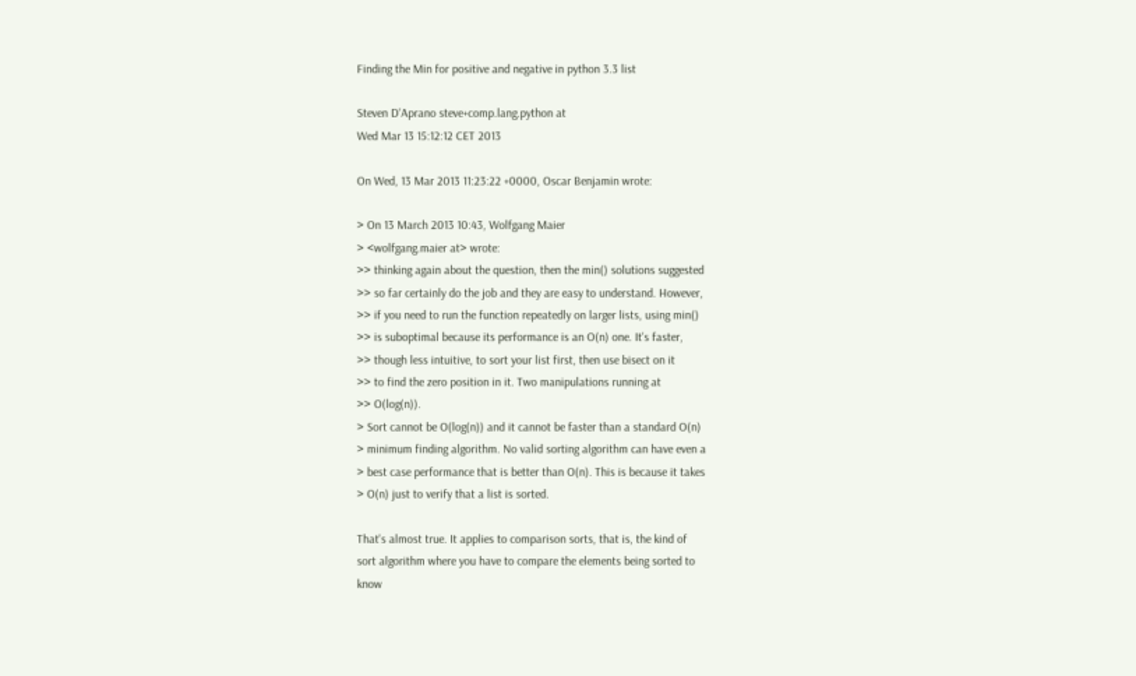Finding the Min for positive and negative in python 3.3 list

Steven D'Aprano steve+comp.lang.python at
Wed Mar 13 15:12:12 CET 2013

On Wed, 13 Mar 2013 11:23:22 +0000, Oscar Benjamin wrote:

> On 13 March 2013 10:43, Wolfgang Maier
> <wolfgang.maier at> wrote:
>> thinking again about the question, then the min() solutions suggested
>> so far certainly do the job and they are easy to understand. However,
>> if you need to run the function repeatedly on larger lists, using min()
>> is suboptimal because its performance is an O(n) one. It's faster,
>> though less intuitive, to sort your list first, then use bisect on it
>> to find the zero position in it. Two manipulations running at
>> O(log(n)).
> Sort cannot be O(log(n)) and it cannot be faster than a standard O(n)
> minimum finding algorithm. No valid sorting algorithm can have even a
> best case performance that is better than O(n). This is because it takes
> O(n) just to verify that a list is sorted.

That's almost true. It applies to comparison sorts, that is, the kind of
sort algorithm where you have to compare the elements being sorted to
know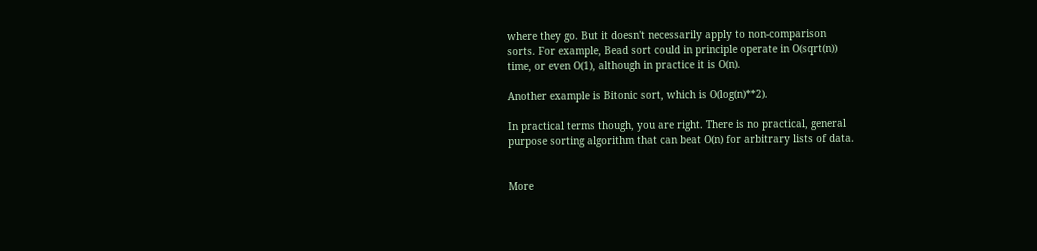where they go. But it doesn't necessarily apply to non-comparison
sorts. For example, Bead sort could in principle operate in O(sqrt(n))
time, or even O(1), although in practice it is O(n).

Another example is Bitonic sort, which is O(log(n)**2).

In practical terms though, you are right. There is no practical, general
purpose sorting algorithm that can beat O(n) for arbitrary lists of data.


More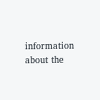information about the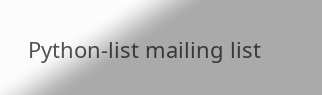Python-list mailing list